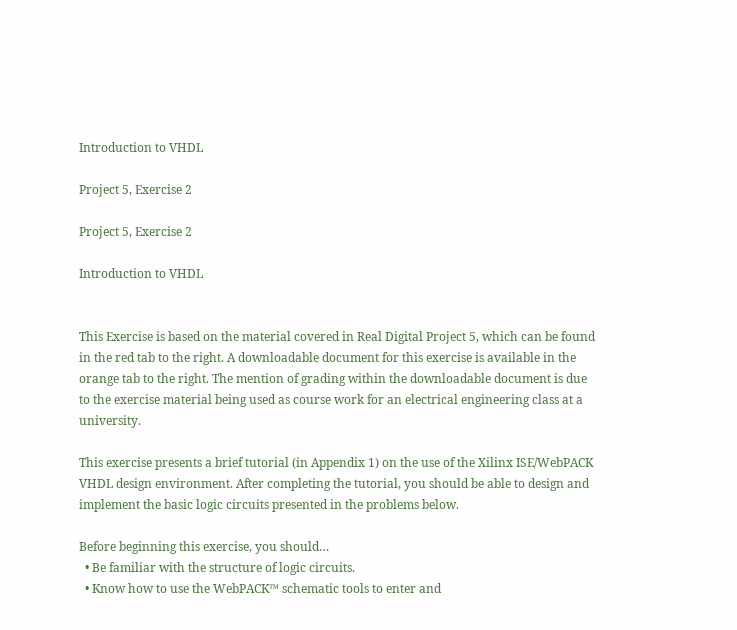Introduction to VHDL

Project 5, Exercise 2

Project 5, Exercise 2

Introduction to VHDL


This Exercise is based on the material covered in Real Digital Project 5, which can be found in the red tab to the right. A downloadable document for this exercise is available in the orange tab to the right. The mention of grading within the downloadable document is due to the exercise material being used as course work for an electrical engineering class at a university.

This exercise presents a brief tutorial (in Appendix 1) on the use of the Xilinx ISE/WebPACK VHDL design environment. After completing the tutorial, you should be able to design and implement the basic logic circuits presented in the problems below.

Before beginning this exercise, you should…
  • Be familiar with the structure of logic circuits.
  • Know how to use the WebPACK™ schematic tools to enter and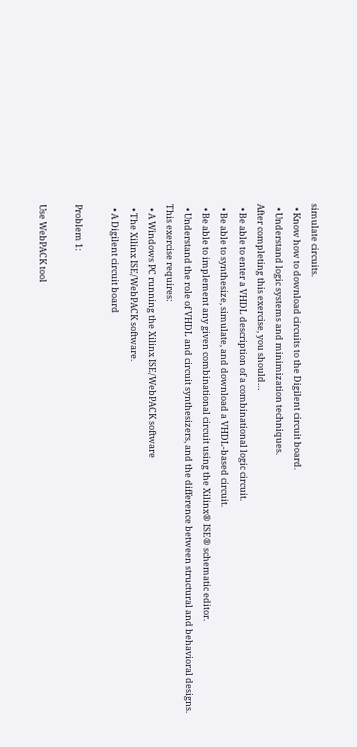simulate circuits.
  • Know how to download circuits to the Digilent circuit board.
  • Understand logic systems and minimization techniques.
After completing this exercise, you should…
  • Be able to enter a VHDL description of a combinational logic circuit.
  • Be able to synthesize, simulate, and download a VHDL-based circuit.
  • Be able to implement any given combinational circuit using the Xilinx® ISE® schematic editor.
  • Understand the role of VHDL and circuit synthesizers, and the difference between structural and behavioral designs.
This exercise requires:
  • A Windows PC running the Xilinx ISE/WebPACK software
  • The Xilinx ISE/WebPACK software.
  • A Digilent circuit board

Problem 1:

Use WebPACK tool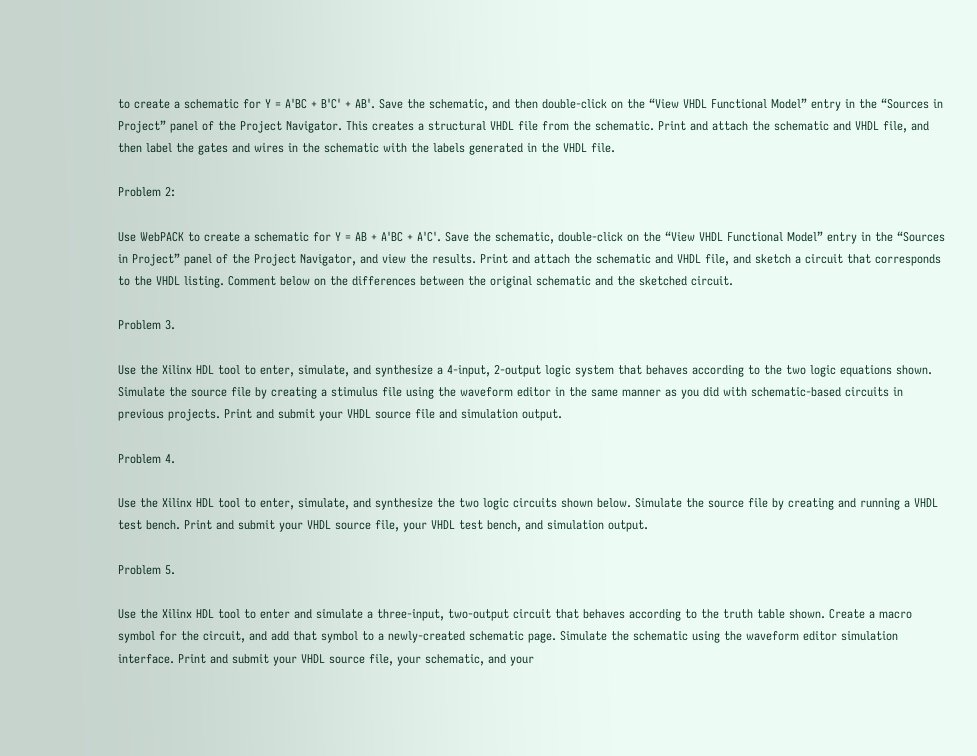to create a schematic for Y = A'BC + B'C' + AB'. Save the schematic, and then double-click on the “View VHDL Functional Model” entry in the “Sources in Project” panel of the Project Navigator. This creates a structural VHDL file from the schematic. Print and attach the schematic and VHDL file, and then label the gates and wires in the schematic with the labels generated in the VHDL file.

Problem 2:

Use WebPACK to create a schematic for Y = AB + A'BC + A'C'. Save the schematic, double-click on the “View VHDL Functional Model” entry in the “Sources in Project” panel of the Project Navigator, and view the results. Print and attach the schematic and VHDL file, and sketch a circuit that corresponds to the VHDL listing. Comment below on the differences between the original schematic and the sketched circuit.

Problem 3.

Use the Xilinx HDL tool to enter, simulate, and synthesize a 4-input, 2-output logic system that behaves according to the two logic equations shown. Simulate the source file by creating a stimulus file using the waveform editor in the same manner as you did with schematic-based circuits in previous projects. Print and submit your VHDL source file and simulation output.

Problem 4.

Use the Xilinx HDL tool to enter, simulate, and synthesize the two logic circuits shown below. Simulate the source file by creating and running a VHDL test bench. Print and submit your VHDL source file, your VHDL test bench, and simulation output.

Problem 5.

Use the Xilinx HDL tool to enter and simulate a three-input, two-output circuit that behaves according to the truth table shown. Create a macro symbol for the circuit, and add that symbol to a newly-created schematic page. Simulate the schematic using the waveform editor simulation interface. Print and submit your VHDL source file, your schematic, and your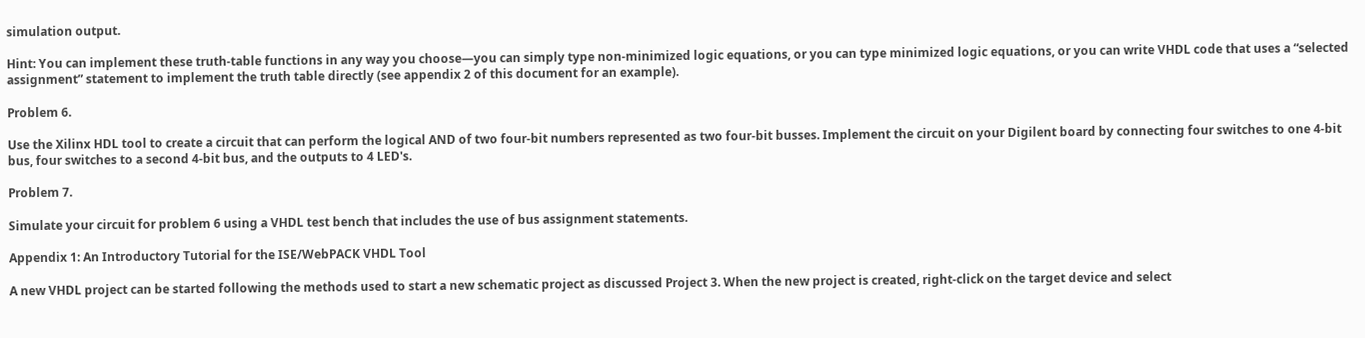simulation output.

Hint: You can implement these truth-table functions in any way you choose—you can simply type non-minimized logic equations, or you can type minimized logic equations, or you can write VHDL code that uses a “selected assignment” statement to implement the truth table directly (see appendix 2 of this document for an example).

Problem 6.

Use the Xilinx HDL tool to create a circuit that can perform the logical AND of two four-bit numbers represented as two four-bit busses. Implement the circuit on your Digilent board by connecting four switches to one 4-bit bus, four switches to a second 4-bit bus, and the outputs to 4 LED's.

Problem 7.

Simulate your circuit for problem 6 using a VHDL test bench that includes the use of bus assignment statements.

Appendix 1: An Introductory Tutorial for the ISE/WebPACK VHDL Tool

A new VHDL project can be started following the methods used to start a new schematic project as discussed Project 3. When the new project is created, right-click on the target device and select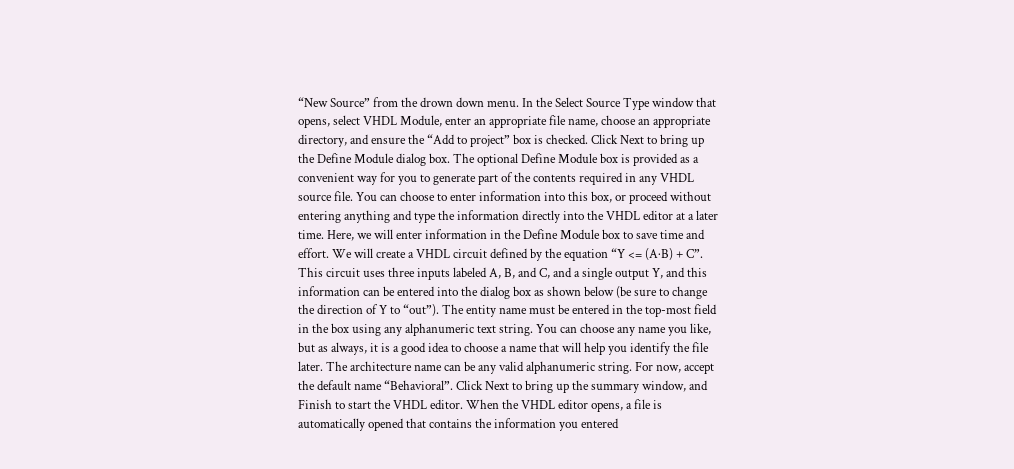“New Source” from the drown down menu. In the Select Source Type window that opens, select VHDL Module, enter an appropriate file name, choose an appropriate directory, and ensure the “Add to project” box is checked. Click Next to bring up the Define Module dialog box. The optional Define Module box is provided as a convenient way for you to generate part of the contents required in any VHDL source file. You can choose to enter information into this box, or proceed without entering anything and type the information directly into the VHDL editor at a later time. Here, we will enter information in the Define Module box to save time and effort. We will create a VHDL circuit defined by the equation “Y <= (A·B) + C”. This circuit uses three inputs labeled A, B, and C, and a single output Y, and this information can be entered into the dialog box as shown below (be sure to change the direction of Y to “out”). The entity name must be entered in the top-most field in the box using any alphanumeric text string. You can choose any name you like, but as always, it is a good idea to choose a name that will help you identify the file later. The architecture name can be any valid alphanumeric string. For now, accept the default name “Behavioral”. Click Next to bring up the summary window, and Finish to start the VHDL editor. When the VHDL editor opens, a file is automatically opened that contains the information you entered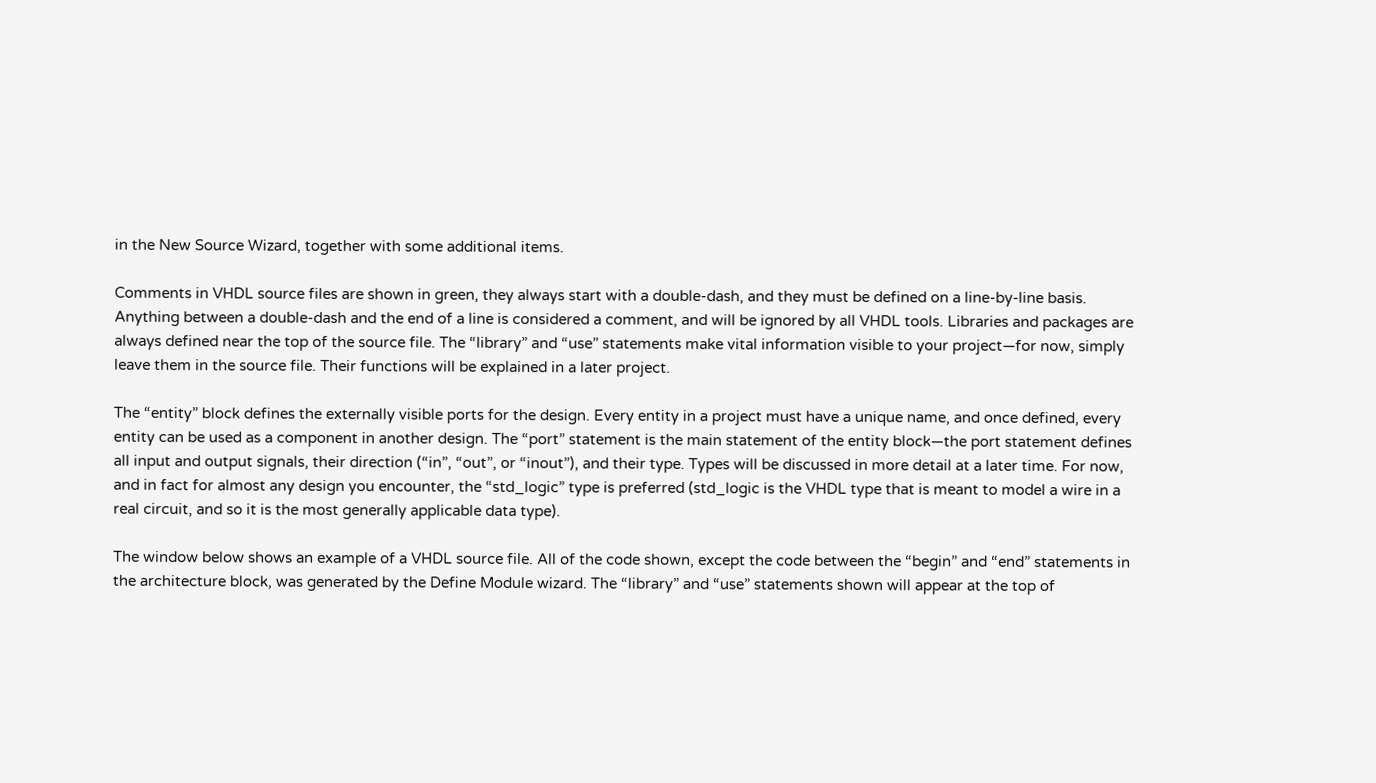in the New Source Wizard, together with some additional items.

Comments in VHDL source files are shown in green, they always start with a double-dash, and they must be defined on a line-by-line basis. Anything between a double-dash and the end of a line is considered a comment, and will be ignored by all VHDL tools. Libraries and packages are always defined near the top of the source file. The “library” and “use” statements make vital information visible to your project—for now, simply leave them in the source file. Their functions will be explained in a later project.

The “entity” block defines the externally visible ports for the design. Every entity in a project must have a unique name, and once defined, every entity can be used as a component in another design. The “port” statement is the main statement of the entity block—the port statement defines all input and output signals, their direction (“in”, “out”, or “inout”), and their type. Types will be discussed in more detail at a later time. For now, and in fact for almost any design you encounter, the “std_logic” type is preferred (std_logic is the VHDL type that is meant to model a wire in a real circuit, and so it is the most generally applicable data type).

The window below shows an example of a VHDL source file. All of the code shown, except the code between the “begin” and “end” statements in the architecture block, was generated by the Define Module wizard. The “library” and “use” statements shown will appear at the top of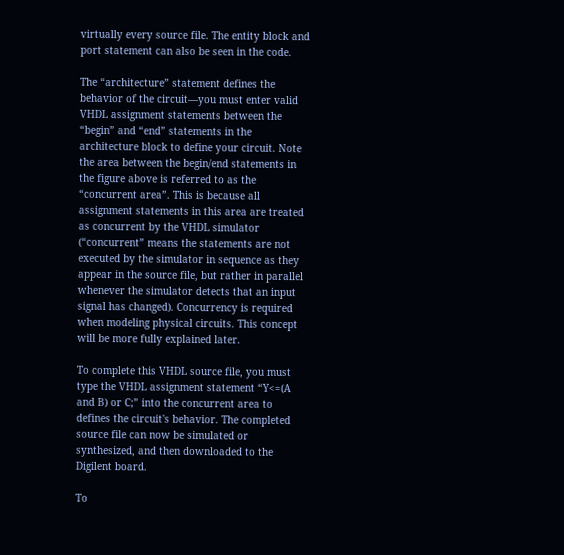virtually every source file. The entity block and port statement can also be seen in the code.

The “architecture” statement defines the behavior of the circuit—you must enter valid VHDL assignment statements between the “begin” and “end” statements in the architecture block to define your circuit. Note the area between the begin/end statements in the figure above is referred to as the “concurrent area”. This is because all assignment statements in this area are treated as concurrent by the VHDL simulator (“concurrent” means the statements are not executed by the simulator in sequence as they appear in the source file, but rather in parallel whenever the simulator detects that an input signal has changed). Concurrency is required when modeling physical circuits. This concept will be more fully explained later.

To complete this VHDL source file, you must type the VHDL assignment statement “Y<=(A and B) or C;” into the concurrent area to defines the circuit's behavior. The completed source file can now be simulated or synthesized, and then downloaded to the Digilent board.

To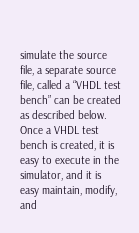simulate the source file, a separate source file, called a “VHDL test bench” can be created as described below. Once a VHDL test bench is created, it is easy to execute in the simulator, and it is easy maintain, modify, and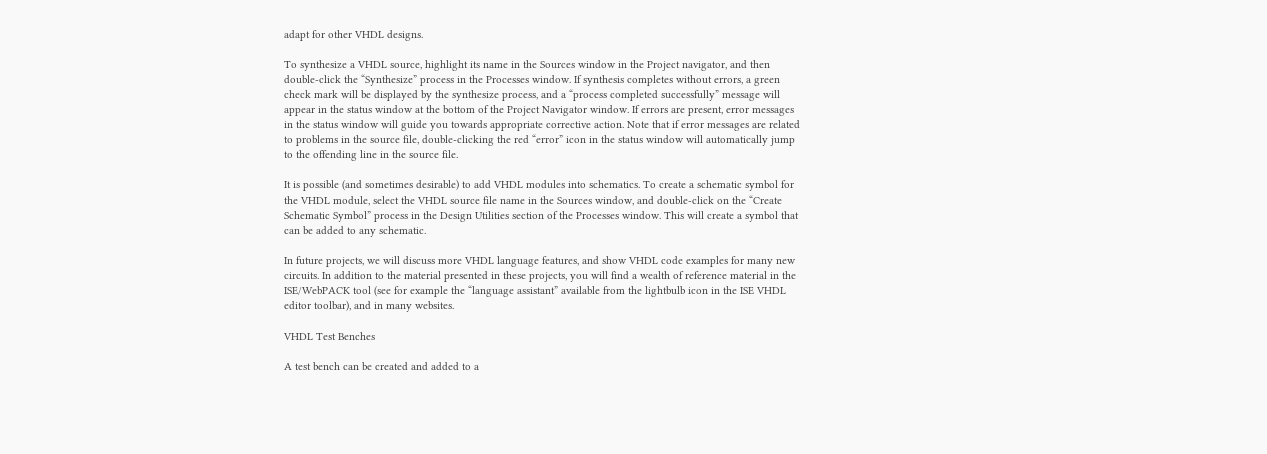adapt for other VHDL designs.

To synthesize a VHDL source, highlight its name in the Sources window in the Project navigator, and then double-click the “Synthesize” process in the Processes window. If synthesis completes without errors, a green check mark will be displayed by the synthesize process, and a “process completed successfully” message will appear in the status window at the bottom of the Project Navigator window. If errors are present, error messages in the status window will guide you towards appropriate corrective action. Note that if error messages are related to problems in the source file, double-clicking the red “error” icon in the status window will automatically jump to the offending line in the source file.

It is possible (and sometimes desirable) to add VHDL modules into schematics. To create a schematic symbol for the VHDL module, select the VHDL source file name in the Sources window, and double-click on the “Create Schematic Symbol” process in the Design Utilities section of the Processes window. This will create a symbol that can be added to any schematic.

In future projects, we will discuss more VHDL language features, and show VHDL code examples for many new circuits. In addition to the material presented in these projects, you will find a wealth of reference material in the ISE/WebPACK tool (see for example the “language assistant” available from the lightbulb icon in the ISE VHDL editor toolbar), and in many websites.

VHDL Test Benches

A test bench can be created and added to a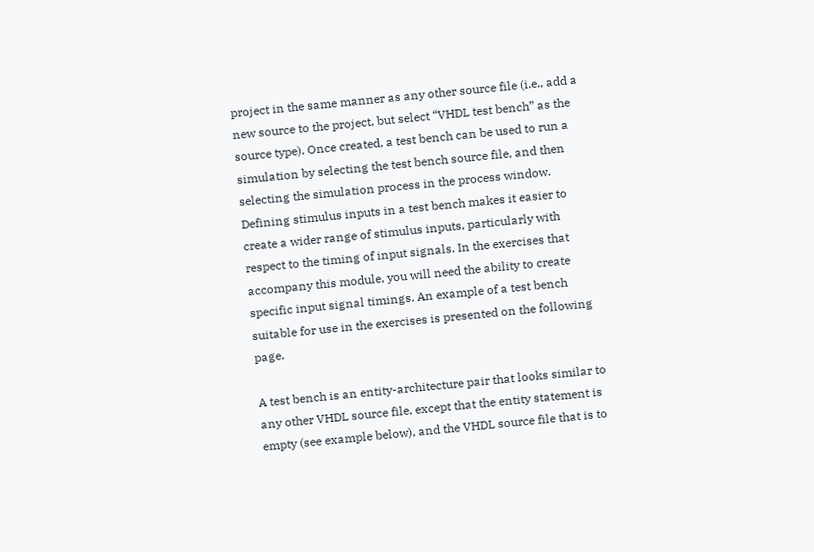project in the same manner as any other source file (i.e., add a new source to the project, but select “VHDL test bench” as the source type). Once created, a test bench can be used to run a simulation by selecting the test bench source file, and then selecting the simulation process in the process window. Defining stimulus inputs in a test bench makes it easier to create a wider range of stimulus inputs, particularly with respect to the timing of input signals. In the exercises that accompany this module, you will need the ability to create specific input signal timings. An example of a test bench suitable for use in the exercises is presented on the following page.

A test bench is an entity-architecture pair that looks similar to any other VHDL source file, except that the entity statement is empty (see example below), and the VHDL source file that is to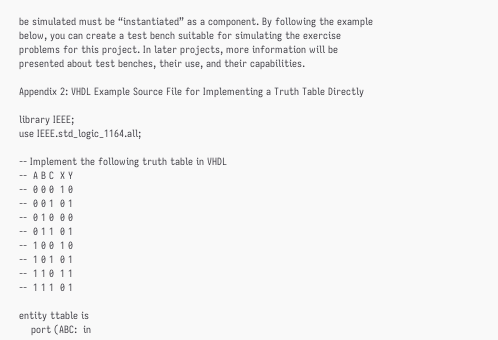be simulated must be “instantiated” as a component. By following the example below, you can create a test bench suitable for simulating the exercise problems for this project. In later projects, more information will be presented about test benches, their use, and their capabilities.

Appendix 2: VHDL Example Source File for Implementing a Truth Table Directly

library IEEE;
use IEEE.std_logic_1164.all;

-- Implement the following truth table in VHDL
--  A B C  X Y
--  0 0 0  1 0
--  0 0 1  0 1
--  0 1 0  0 0
--  0 1 1  0 1
--  1 0 0  1 0
--  1 0 1  0 1
--  1 1 0  1 1
--  1 1 1  0 1

entity ttable is
    port (ABC:  in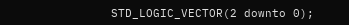STD_LOGIC_VECTOR(2 downto 0);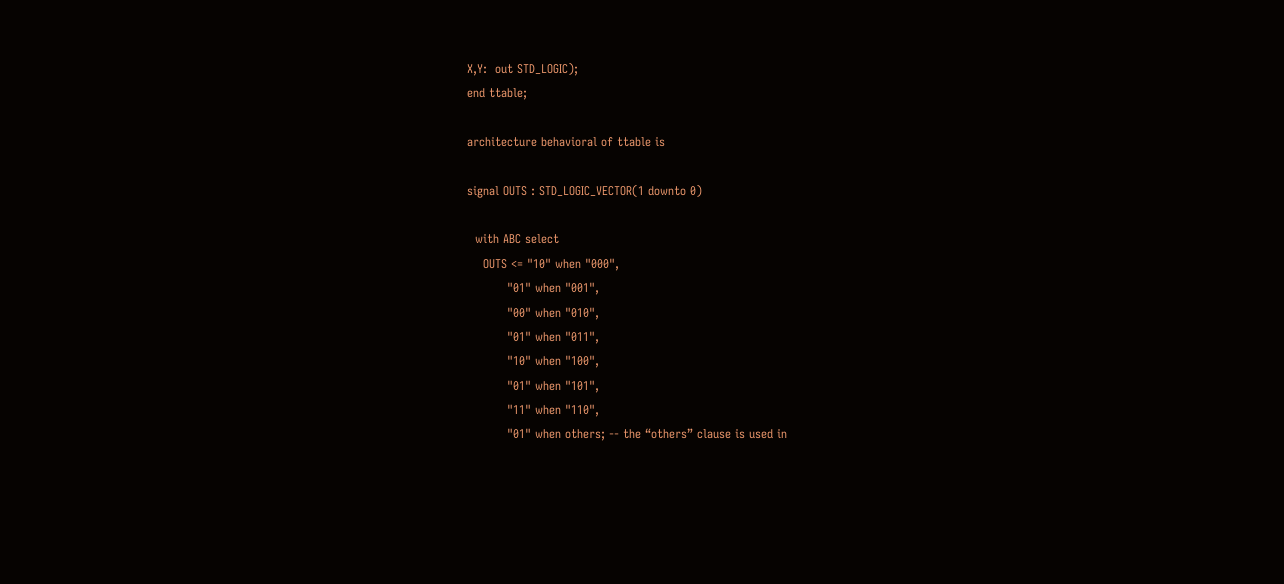X,Y:  out STD_LOGIC);
end ttable;

architecture behavioral of ttable is

signal OUTS : STD_LOGIC_VECTOR(1 downto 0)

  with ABC select
    OUTS <= "10" when "000",
          "01" when "001",
          "00" when "010",
          "01" when "011",
          "10" when "100",
          "01" when "101",
          "11" when "110",
          "01" when others; -- the “others” clause is used in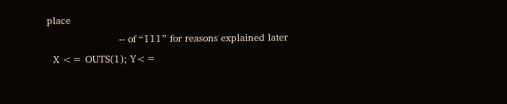place
                        -- of “111” for reasons explained later
  X <= OUTS(1); Y<=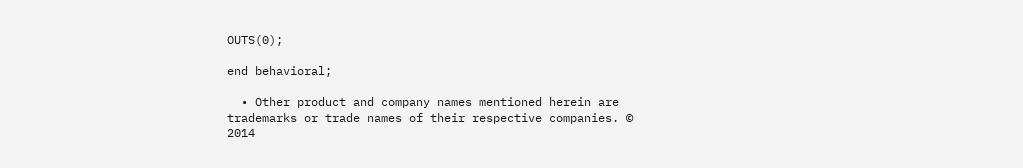OUTS(0);

end behavioral;

  • Other product and company names mentioned herein are trademarks or trade names of their respective companies. © 2014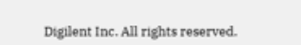Digilent Inc. All rights reserved.